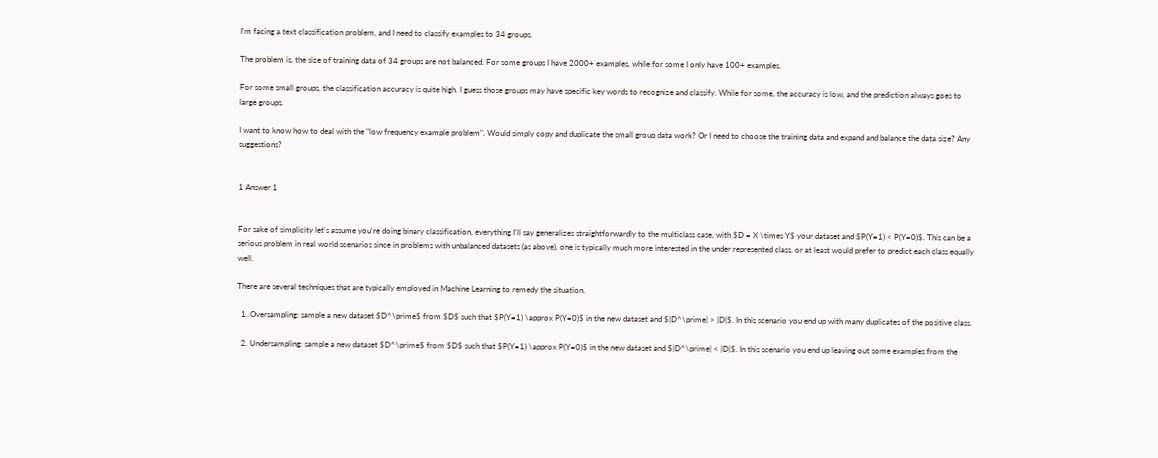I'm facing a text classification problem, and I need to classify examples to 34 groups.

The problem is, the size of training data of 34 groups are not balanced. For some groups I have 2000+ examples, while for some I only have 100+ examples.

For some small groups, the classification accuracy is quite high. I guess those groups may have specific key words to recognize and classify. While for some, the accuracy is low, and the prediction always goes to large groups.

I want to know how to deal with the "low frequency example problem". Would simply copy and duplicate the small group data work? Or I need to choose the training data and expand and balance the data size? Any suggestions?


1 Answer 1


For sake of simplicity let's assume you're doing binary classification, everything I'll say generalizes straightforwardly to the multiclass case, with $D = X \times Y$ your dataset and $P(Y=1) < P(Y=0)$. This can be a serious problem in real world scenarios since in problems with unbalanced datasets (as above), one is typically much more interested in the under represented class, or at least would prefer to predict each class equally well.

There are several techniques that are typically employed in Machine Learning to remedy the situation.

  1. Oversampling: sample a new dataset $D^\prime$ from $D$ such that $P(Y=1) \approx P(Y=0)$ in the new dataset and $|D^\prime| > |D|$. In this scenario you end up with many duplicates of the positive class.

  2. Undersampling: sample a new dataset $D^\prime$ from $D$ such that $P(Y=1) \approx P(Y=0)$ in the new dataset and $|D^\prime| < |D|$. In this scenario you end up leaving out some examples from the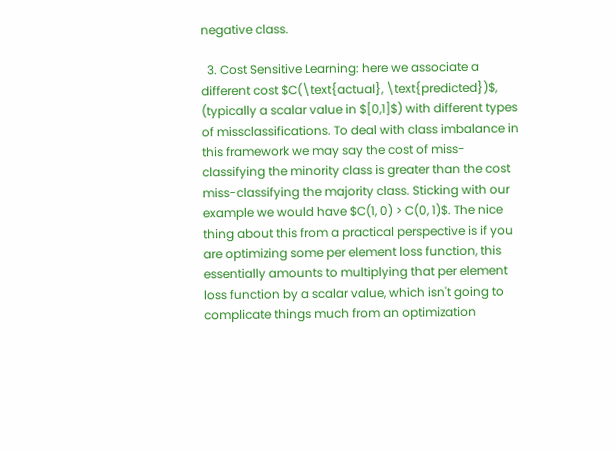negative class.

  3. Cost Sensitive Learning: here we associate a different cost $C(\text{actual}, \text{predicted})$, (typically a scalar value in $[0,1]$) with different types of missclassifications. To deal with class imbalance in this framework we may say the cost of miss-classifying the minority class is greater than the cost miss-classifying the majority class. Sticking with our example we would have $C(1, 0) > C(0, 1)$. The nice thing about this from a practical perspective is if you are optimizing some per element loss function, this essentially amounts to multiplying that per element loss function by a scalar value, which isn't going to complicate things much from an optimization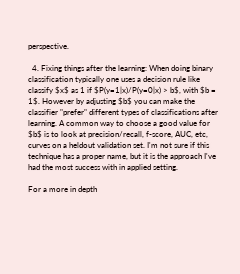perspective.

  4. Fixing things after the learning: When doing binary classification typically one uses a decision rule like classify $x$ as 1 if $P(y=1|x)/P(y=0|x) > b$, with $b = 1$. However by adjusting $b$ you can make the classifier "prefer" different types of classifications after learning. A common way to choose a good value for $b$ is to look at precision/recall, f-score, AUC, etc, curves on a heldout validation set. I'm not sure if this technique has a proper name, but it is the approach I've had the most success with in applied setting.

For a more in depth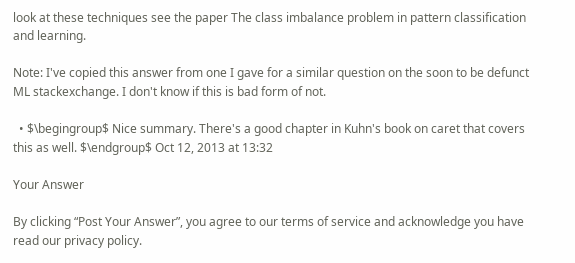look at these techniques see the paper The class imbalance problem in pattern classification and learning.

Note: I've copied this answer from one I gave for a similar question on the soon to be defunct ML stackexchange. I don't know if this is bad form of not.

  • $\begingroup$ Nice summary. There's a good chapter in Kuhn's book on caret that covers this as well. $\endgroup$ Oct 12, 2013 at 13:32

Your Answer

By clicking “Post Your Answer”, you agree to our terms of service and acknowledge you have read our privacy policy.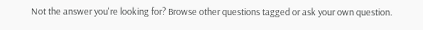Not the answer you're looking for? Browse other questions tagged or ask your own question.